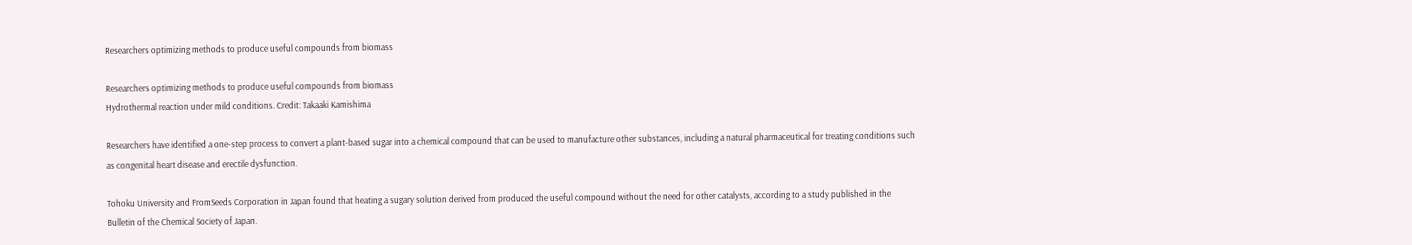Researchers optimizing methods to produce useful compounds from biomass

Researchers optimizing methods to produce useful compounds from biomass
Hydrothermal reaction under mild conditions. Credit: Takaaki Kamishima

Researchers have identified a one-step process to convert a plant-based sugar into a chemical compound that can be used to manufacture other substances, including a natural pharmaceutical for treating conditions such as congenital heart disease and erectile dysfunction.

Tohoku University and FromSeeds Corporation in Japan found that heating a sugary solution derived from produced the useful compound without the need for other catalysts, according to a study published in the Bulletin of the Chemical Society of Japan.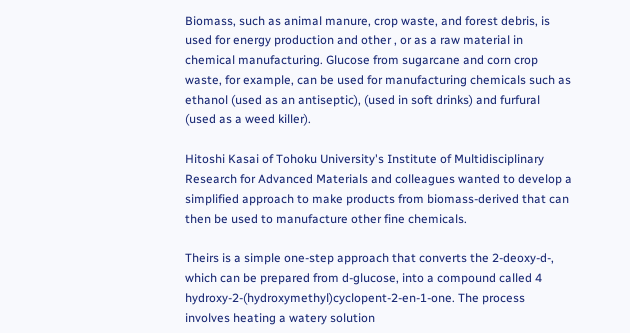Biomass, such as animal manure, crop waste, and forest debris, is used for energy production and other , or as a raw material in chemical manufacturing. Glucose from sugarcane and corn crop waste, for example, can be used for manufacturing chemicals such as ethanol (used as an antiseptic), (used in soft drinks) and furfural (used as a weed killer).

Hitoshi Kasai of Tohoku University's Institute of Multidisciplinary Research for Advanced Materials and colleagues wanted to develop a simplified approach to make products from biomass-derived that can then be used to manufacture other fine chemicals.

Theirs is a simple one-step approach that converts the 2-deoxy-d-, which can be prepared from d-glucose, into a compound called 4 hydroxy-2-(hydroxymethyl)cyclopent-2-en-1-one. The process involves heating a watery solution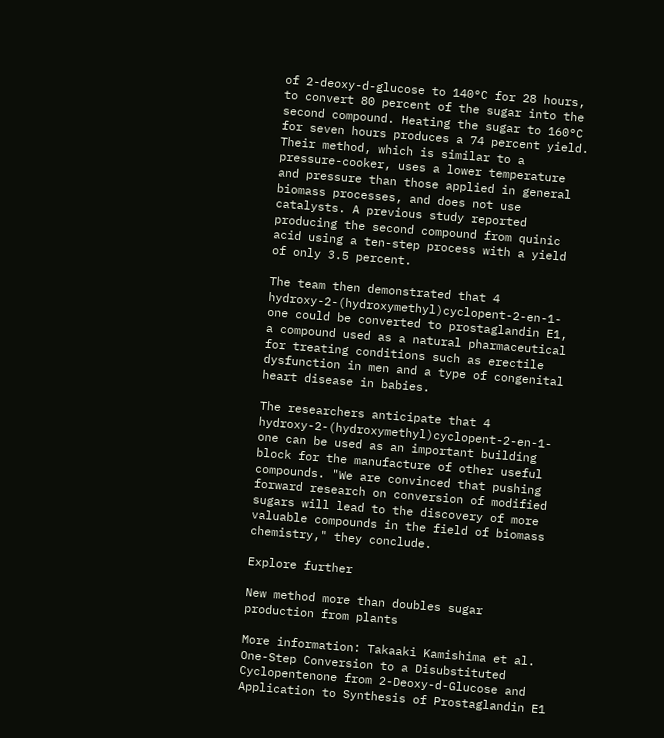of 2-deoxy-d-glucose to 140°C for 28 hours, to convert 80 percent of the sugar into the second compound. Heating the sugar to 160°C for seven hours produces a 74 percent yield. Their method, which is similar to a pressure-cooker, uses a lower temperature and pressure than those applied in general biomass processes, and does not use catalysts. A previous study reported producing the second compound from quinic acid using a ten-step process with a yield of only 3.5 percent.

The team then demonstrated that 4 hydroxy-2-(hydroxymethyl)cyclopent-2-en-1-one could be converted to prostaglandin E1, a compound used as a natural pharmaceutical for treating conditions such as erectile dysfunction in men and a type of congenital heart disease in babies.

The researchers anticipate that 4 hydroxy-2-(hydroxymethyl)cyclopent-2-en-1-one can be used as an important building block for the manufacture of other useful compounds. "We are convinced that pushing forward research on conversion of modified sugars will lead to the discovery of more valuable compounds in the field of biomass chemistry," they conclude.

Explore further

New method more than doubles sugar production from plants

More information: Takaaki Kamishima et al. One-Step Conversion to a Disubstituted Cyclopentenone from 2-Deoxy-d-Glucose and Application to Synthesis of Prostaglandin E1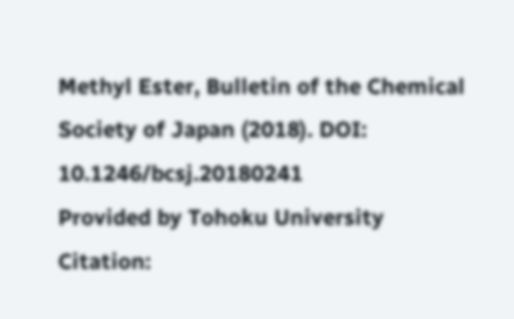Methyl Ester, Bulletin of the Chemical Society of Japan (2018). DOI: 10.1246/bcsj.20180241
Provided by Tohoku University
Citation: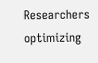Researchers optimizing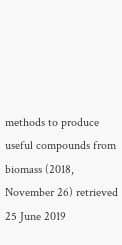methods to produce useful compounds from biomass (2018, November 26) retrieved 25 June 2019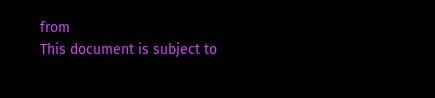from
This document is subject to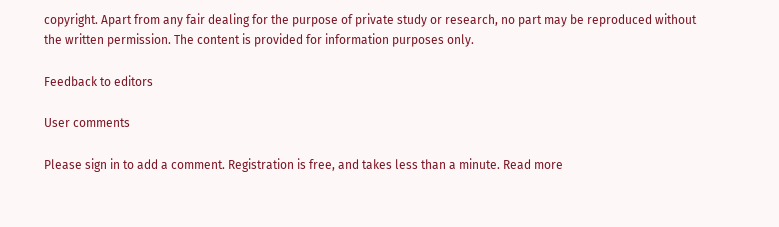copyright. Apart from any fair dealing for the purpose of private study or research, no part may be reproduced without the written permission. The content is provided for information purposes only.

Feedback to editors

User comments

Please sign in to add a comment. Registration is free, and takes less than a minute. Read more